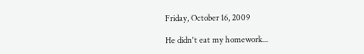Friday, October 16, 2009

He didn't eat my homework...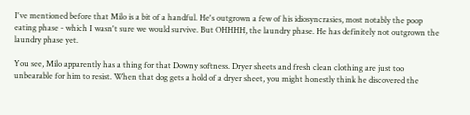I've mentioned before that Milo is a bit of a handful. He's outgrown a few of his idiosyncrasies, most notably the poop eating phase - which I wasn't sure we would survive. But OHHHH, the laundry phase. He has definitely not outgrown the laundry phase yet.

You see, Milo apparently has a thing for that Downy softness. Dryer sheets and fresh clean clothing are just too unbearable for him to resist. When that dog gets a hold of a dryer sheet, you might honestly think he discovered the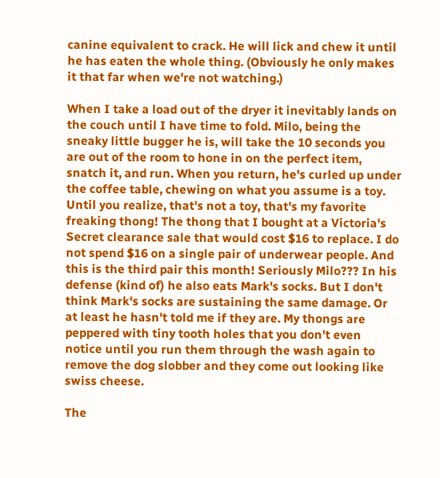canine equivalent to crack. He will lick and chew it until he has eaten the whole thing. (Obviously he only makes it that far when we're not watching.)

When I take a load out of the dryer it inevitably lands on the couch until I have time to fold. Milo, being the sneaky little bugger he is, will take the 10 seconds you are out of the room to hone in on the perfect item, snatch it, and run. When you return, he's curled up under the coffee table, chewing on what you assume is a toy. Until you realize, that's not a toy, that's my favorite freaking thong! The thong that I bought at a Victoria's Secret clearance sale that would cost $16 to replace. I do not spend $16 on a single pair of underwear people. And this is the third pair this month! Seriously Milo??? In his defense (kind of) he also eats Mark's socks. But I don't think Mark's socks are sustaining the same damage. Or at least he hasn't told me if they are. My thongs are peppered with tiny tooth holes that you don't even notice until you run them through the wash again to remove the dog slobber and they come out looking like swiss cheese.

The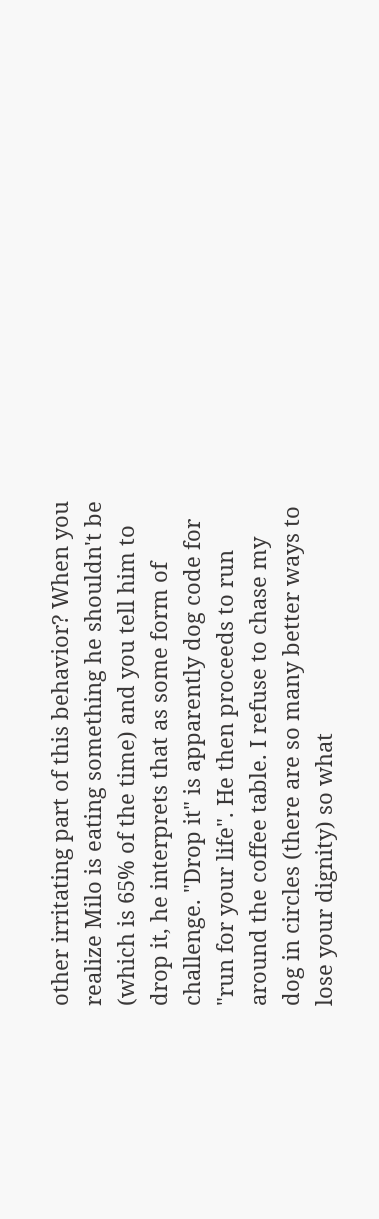other irritating part of this behavior? When you realize Milo is eating something he shouldn't be (which is 65% of the time) and you tell him to drop it, he interprets that as some form of challenge. "Drop it" is apparently dog code for "run for your life". He then proceeds to run around the coffee table. I refuse to chase my dog in circles (there are so many better ways to lose your dignity) so what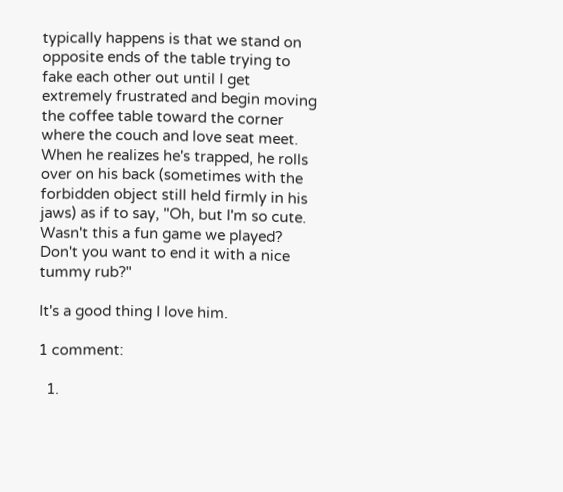typically happens is that we stand on opposite ends of the table trying to fake each other out until I get extremely frustrated and begin moving the coffee table toward the corner where the couch and love seat meet. When he realizes he's trapped, he rolls over on his back (sometimes with the forbidden object still held firmly in his jaws) as if to say, "Oh, but I'm so cute. Wasn't this a fun game we played? Don't you want to end it with a nice tummy rub?"

It's a good thing I love him.

1 comment:

  1.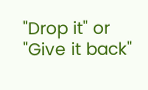"Drop it" or "Give it back"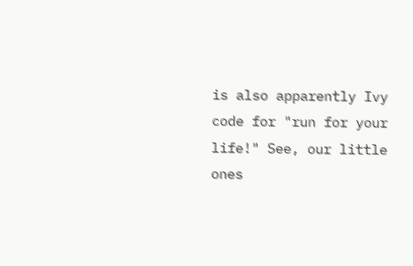is also apparently Ivy code for "run for your life!" See, our little ones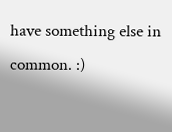have something else in common. :)